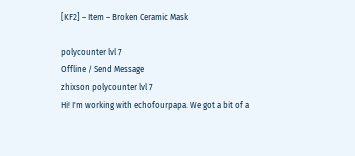[KF2] – Item – Broken Ceramic Mask

polycounter lvl 7
Offline / Send Message
zhixson polycounter lvl 7
Hi! I'm working with echofourpapa. We got a bit of a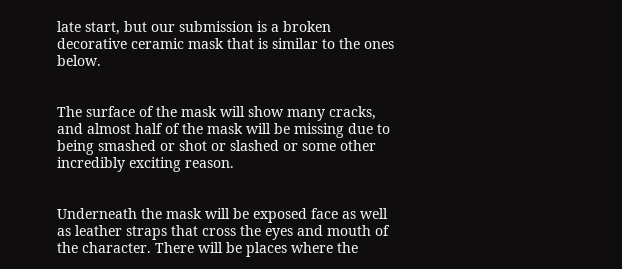late start, but our submission is a broken decorative ceramic mask that is similar to the ones below.


The surface of the mask will show many cracks, and almost half of the mask will be missing due to being smashed or shot or slashed or some other incredibly exciting reason.


Underneath the mask will be exposed face as well as leather straps that cross the eyes and mouth of the character. There will be places where the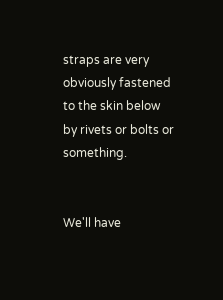straps are very obviously fastened to the skin below by rivets or bolts or something.


We'll have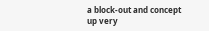a block-out and concept up very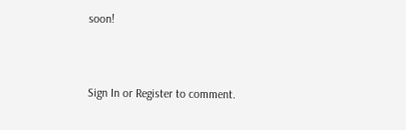soon!


Sign In or Register to comment.